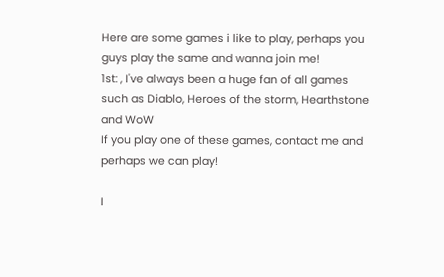Here are some games i like to play, perhaps you guys play the same and wanna join me!
1st: , I've always been a huge fan of all games such as Diablo, Heroes of the storm, Hearthstone and WoW
If you play one of these games, contact me and perhaps we can play!

I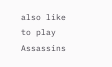also like to play Assassins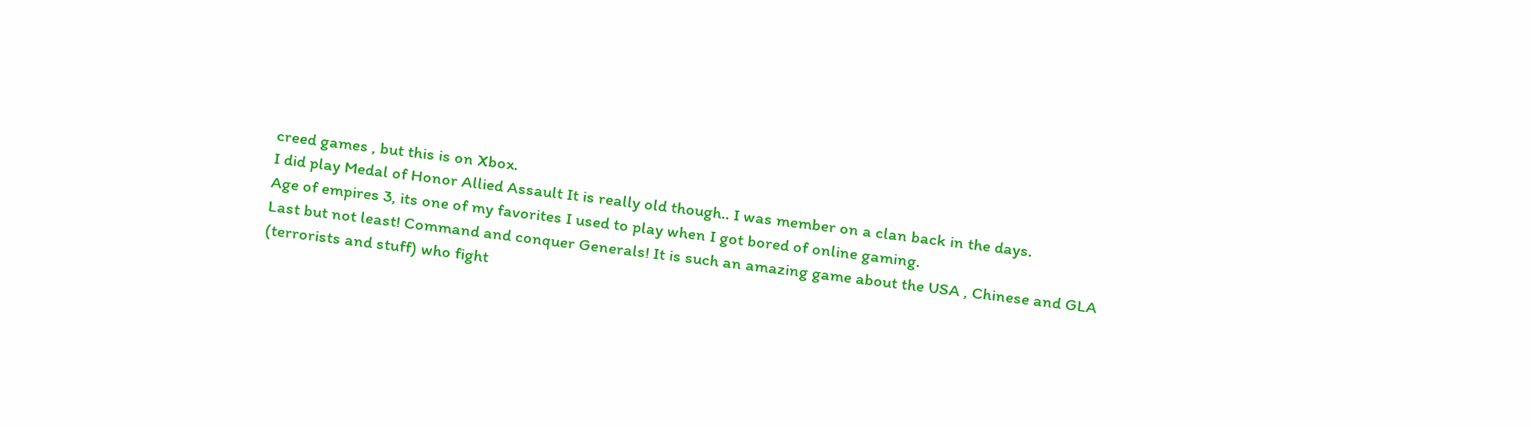creed games , but this is on Xbox.
I did play Medal of Honor Allied Assault It is really old though.. I was member on a clan back in the days.
Age of empires 3, its one of my favorites I used to play when I got bored of online gaming.
Last but not least! Command and conquer Generals! It is such an amazing game about the USA , Chinese and GLA (terrorists and stuff) who fight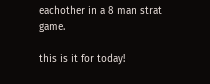eachother in a 8 man strat game.

this is it for today!